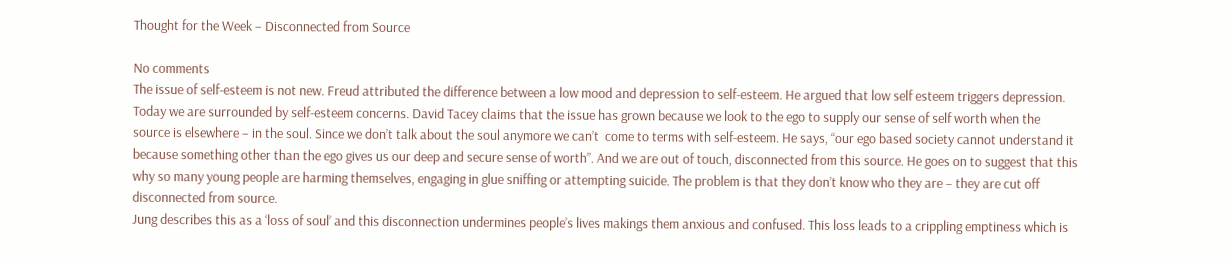Thought for the Week – Disconnected from Source

No comments
The issue of self-esteem is not new. Freud attributed the difference between a low mood and depression to self-esteem. He argued that low self esteem triggers depression.
Today we are surrounded by self-esteem concerns. David Tacey claims that the issue has grown because we look to the ego to supply our sense of self worth when the source is elsewhere – in the soul. Since we don’t talk about the soul anymore we can’t  come to terms with self-esteem. He says, “our ego based society cannot understand it because something other than the ego gives us our deep and secure sense of worth”. And we are out of touch, disconnected from this source. He goes on to suggest that this why so many young people are harming themselves, engaging in glue sniffing or attempting suicide. The problem is that they don’t know who they are – they are cut off disconnected from source.
Jung describes this as a ‘loss of soul’ and this disconnection undermines people’s lives makings them anxious and confused. This loss leads to a crippling emptiness which is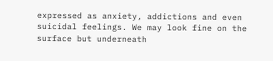expressed as anxiety, addictions and even suicidal feelings. We may look fine on the surface but underneath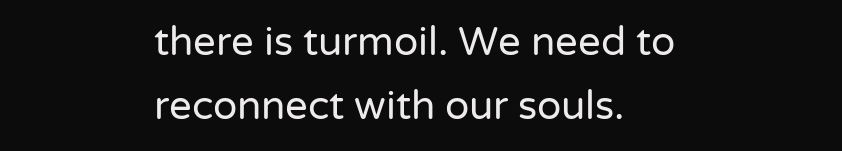there is turmoil. We need to reconnect with our souls.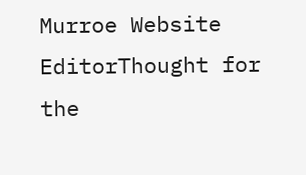Murroe Website EditorThought for the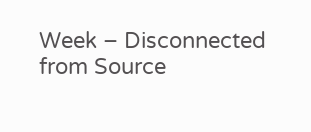Week – Disconnected from Source